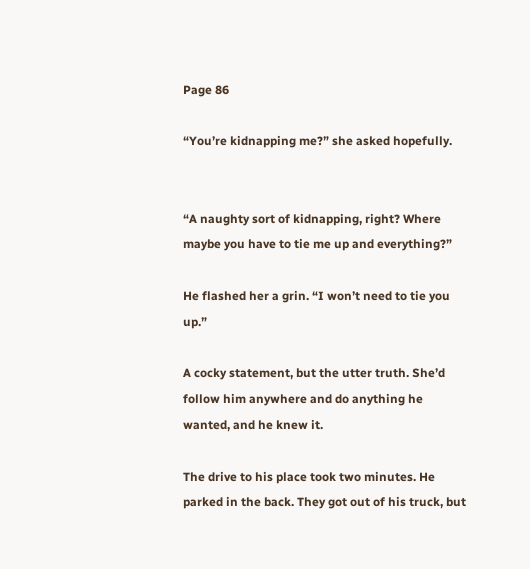Page 86

“You’re kidnapping me?” she asked hopefully.


“A naughty sort of kidnapping, right? Where maybe you have to tie me up and everything?”

He flashed her a grin. “I won’t need to tie you up.”

A cocky statement, but the utter truth. She’d follow him anywhere and do anything he wanted, and he knew it.

The drive to his place took two minutes. He parked in the back. They got out of his truck, but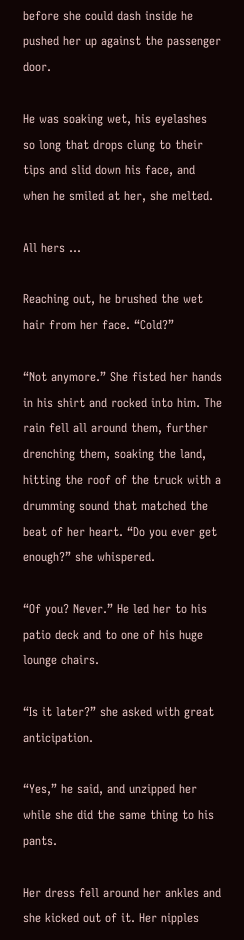before she could dash inside he pushed her up against the passenger door.

He was soaking wet, his eyelashes so long that drops clung to their tips and slid down his face, and when he smiled at her, she melted.

All hers …

Reaching out, he brushed the wet hair from her face. “Cold?”

“Not anymore.” She fisted her hands in his shirt and rocked into him. The rain fell all around them, further drenching them, soaking the land, hitting the roof of the truck with a drumming sound that matched the beat of her heart. “Do you ever get enough?” she whispered.

“Of you? Never.” He led her to his patio deck and to one of his huge lounge chairs.

“Is it later?” she asked with great anticipation.

“Yes,” he said, and unzipped her while she did the same thing to his pants.

Her dress fell around her ankles and she kicked out of it. Her nipples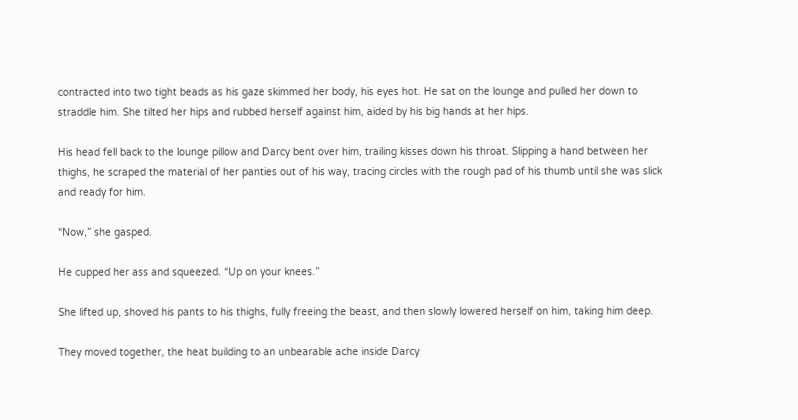contracted into two tight beads as his gaze skimmed her body, his eyes hot. He sat on the lounge and pulled her down to straddle him. She tilted her hips and rubbed herself against him, aided by his big hands at her hips.

His head fell back to the lounge pillow and Darcy bent over him, trailing kisses down his throat. Slipping a hand between her thighs, he scraped the material of her panties out of his way, tracing circles with the rough pad of his thumb until she was slick and ready for him.

“Now,” she gasped.

He cupped her ass and squeezed. “Up on your knees.”

She lifted up, shoved his pants to his thighs, fully freeing the beast, and then slowly lowered herself on him, taking him deep.

They moved together, the heat building to an unbearable ache inside Darcy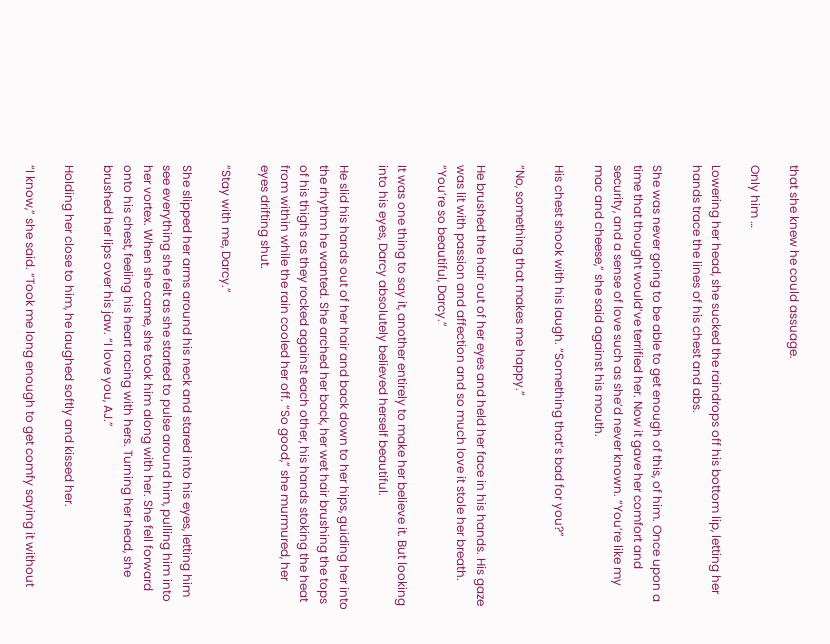that she knew he could assuage.

Only him …

Lowering her head, she sucked the raindrops off his bottom lip, letting her hands trace the lines of his chest and abs.

She was never going to be able to get enough of this, of him. Once upon a time that thought would’ve terrified her. Now it gave her comfort and security, and a sense of love such as she’d never known. “You’re like my mac and cheese,” she said against his mouth.

His chest shook with his laugh. “Something that’s bad for you?”

“No, something that makes me happy.”

He brushed the hair out of her eyes and held her face in his hands. His gaze was lit with passion and affection and so much love it stole her breath. “You’re so beautiful, Darcy.”

It was one thing to say it, another entirely to make her believe it. But looking into his eyes, Darcy absolutely believed herself beautiful.

He slid his hands out of her hair and back down to her hips, guiding her into the rhythm he wanted. She arched her back, her wet hair brushing the tops of his thighs as they rocked against each other, his hands stoking the heat from within while the rain cooled her off. “So good,” she murmured, her eyes drifting shut.

“Stay with me, Darcy.”

She slipped her arms around his neck and stared into his eyes, letting him see everything she felt as she started to pulse around him, pulling him into her vortex. When she came, she took him along with her. She fell forward onto his chest, feeling his heart racing with hers. Turning her head, she brushed her lips over his jaw. “I love you, AJ.”

Holding her close to him, he laughed softly and kissed her.

“I know,” she said. “Took me long enough to get comfy saying it without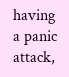having a panic attack,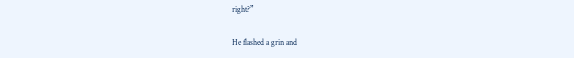right?”

He flashed a grin and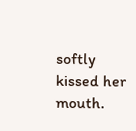softly kissed her mouth.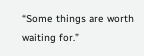“Some things are worth waiting for.”